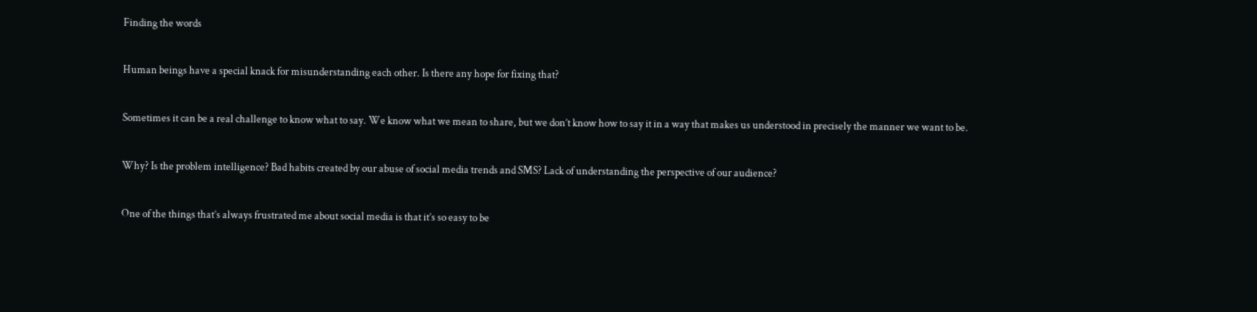Finding the words

Human beings have a special knack for misunderstanding each other. Is there any hope for fixing that?

Sometimes it can be a real challenge to know what to say. We know what we mean to share, but we don’t know how to say it in a way that makes us understood in precisely the manner we want to be.

Why? Is the problem intelligence? Bad habits created by our abuse of social media trends and SMS? Lack of understanding the perspective of our audience?

One of the things that’s always frustrated me about social media is that it’s so easy to be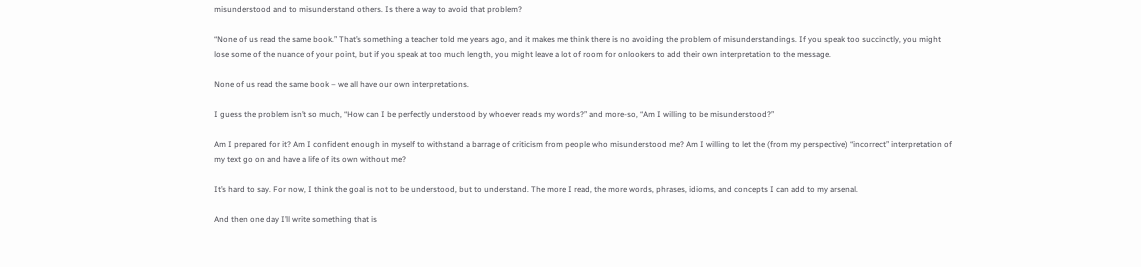misunderstood and to misunderstand others. Is there a way to avoid that problem?

“None of us read the same book.” That’s something a teacher told me years ago, and it makes me think there is no avoiding the problem of misunderstandings. If you speak too succinctly, you might lose some of the nuance of your point, but if you speak at too much length, you might leave a lot of room for onlookers to add their own interpretation to the message.

None of us read the same book – we all have our own interpretations.

I guess the problem isn’t so much, “How can I be perfectly understood by whoever reads my words?” and more-so, “Am I willing to be misunderstood?”

Am I prepared for it? Am I confident enough in myself to withstand a barrage of criticism from people who misunderstood me? Am I willing to let the (from my perspective) “incorrect” interpretation of my text go on and have a life of its own without me?

It’s hard to say. For now, I think the goal is not to be understood, but to understand. The more I read, the more words, phrases, idioms, and concepts I can add to my arsenal.

And then one day I’ll write something that is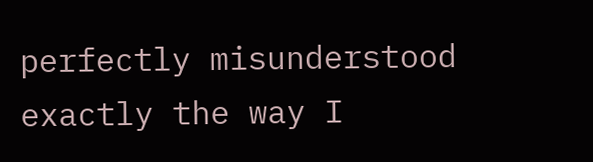perfectly misunderstood exactly the way I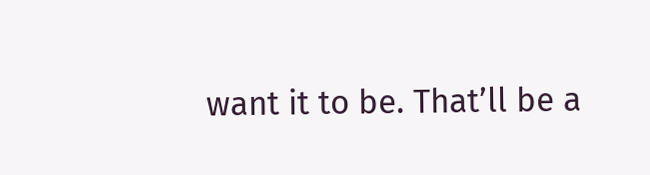want it to be. That’ll be a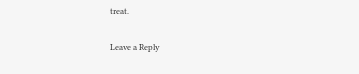treat.

Leave a Reply